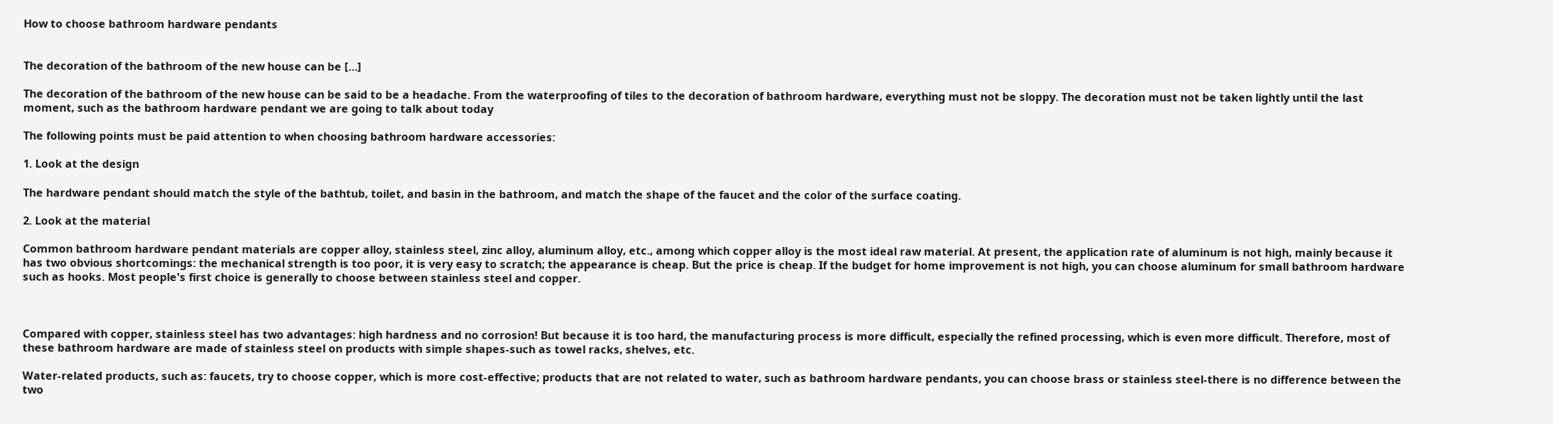How to choose bathroom hardware pendants


The decoration of the bathroom of the new house can be […]

The decoration of the bathroom of the new house can be said to be a headache. From the waterproofing of tiles to the decoration of bathroom hardware, everything must not be sloppy. The decoration must not be taken lightly until the last moment, such as the bathroom hardware pendant we are going to talk about today

The following points must be paid attention to when choosing bathroom hardware accessories:

1. Look at the design

The hardware pendant should match the style of the bathtub, toilet, and basin in the bathroom, and match the shape of the faucet and the color of the surface coating.

2. Look at the material

Common bathroom hardware pendant materials are copper alloy, stainless steel, zinc alloy, aluminum alloy, etc., among which copper alloy is the most ideal raw material. At present, the application rate of aluminum is not high, mainly because it has two obvious shortcomings: the mechanical strength is too poor, it is very easy to scratch; the appearance is cheap. But the price is cheap. If the budget for home improvement is not high, you can choose aluminum for small bathroom hardware such as hooks. Most people's first choice is generally to choose between stainless steel and copper.



Compared with copper, stainless steel has two advantages: high hardness and no corrosion! But because it is too hard, the manufacturing process is more difficult, especially the refined processing, which is even more difficult. Therefore, most of these bathroom hardware are made of stainless steel on products with simple shapes-such as towel racks, shelves, etc.

Water-related products, such as: faucets, try to choose copper, which is more cost-effective; products that are not related to water, such as bathroom hardware pendants, you can choose brass or stainless steel-there is no difference between the two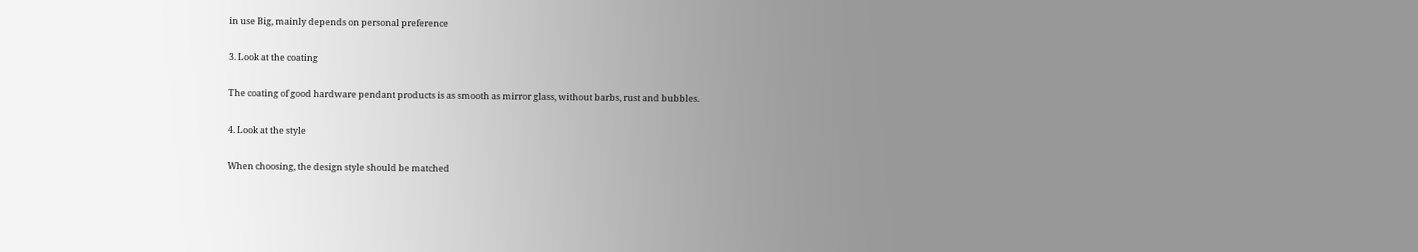in use Big, mainly depends on personal preference

3. Look at the coating

The coating of good hardware pendant products is as smooth as mirror glass, without barbs, rust and bubbles.

4. Look at the style

When choosing, the design style should be matched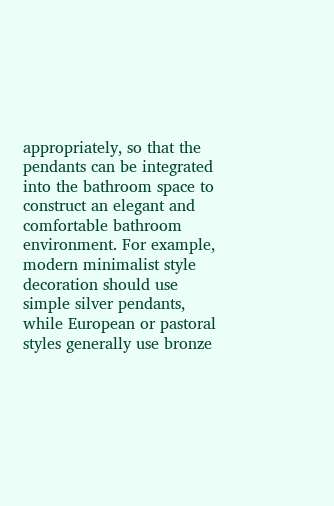appropriately, so that the pendants can be integrated into the bathroom space to construct an elegant and comfortable bathroom environment. For example, modern minimalist style decoration should use simple silver pendants, while European or pastoral styles generally use bronze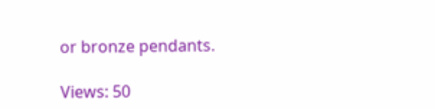or bronze pendants.

Views: 50